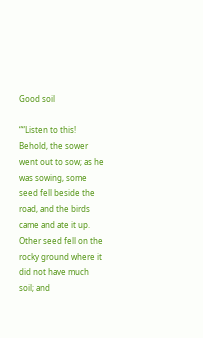Good soil

““Listen to this! Behold, the sower went out to sow; as he was sowing, some seed fell beside the road, and the birds came and ate it up. Other seed fell on the rocky ground where it did not have much soil; and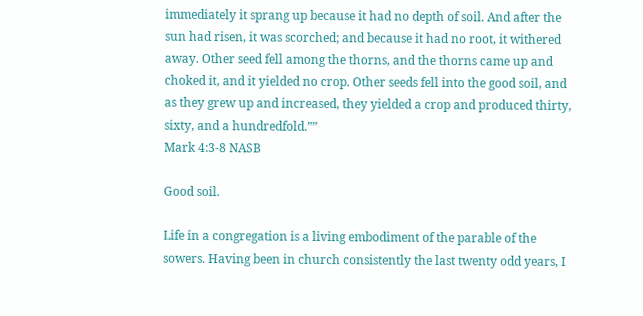immediately it sprang up because it had no depth of soil. And after the sun had risen, it was scorched; and because it had no root, it withered away. Other seed fell among the thorns, and the thorns came up and choked it, and it yielded no crop. Other seeds fell into the good soil, and as they grew up and increased, they yielded a crop and produced thirty, sixty, and a hundredfold.””
Mark 4:3-8 NASB

Good soil.

Life in a congregation is a living embodiment of the parable of the sowers. Having been in church consistently the last twenty odd years, I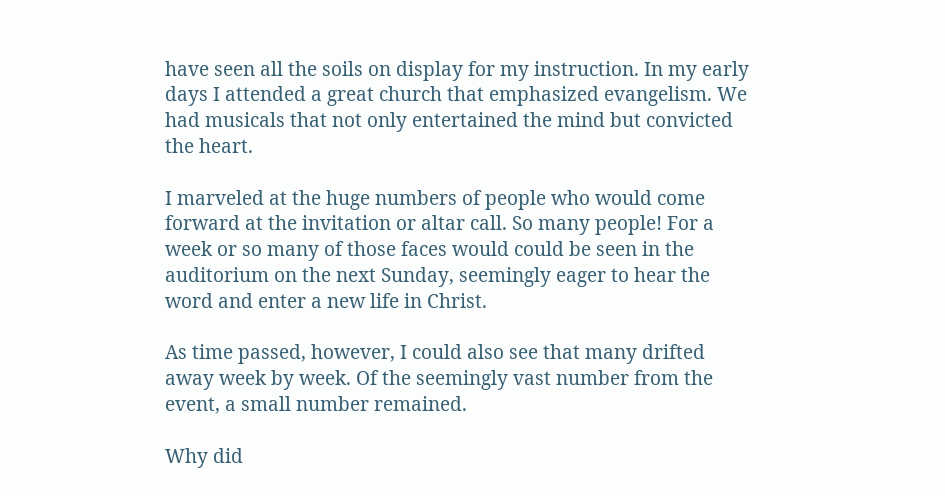have seen all the soils on display for my instruction. In my early days I attended a great church that emphasized evangelism. We had musicals that not only entertained the mind but convicted the heart.

I marveled at the huge numbers of people who would come forward at the invitation or altar call. So many people! For a week or so many of those faces would could be seen in the auditorium on the next Sunday, seemingly eager to hear the word and enter a new life in Christ.

As time passed, however, I could also see that many drifted away week by week. Of the seemingly vast number from the event, a small number remained.

Why did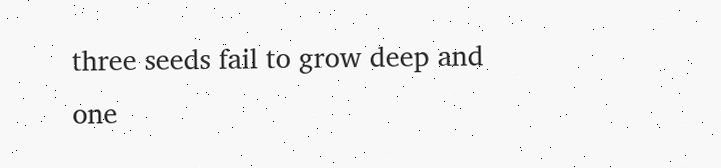three seeds fail to grow deep and one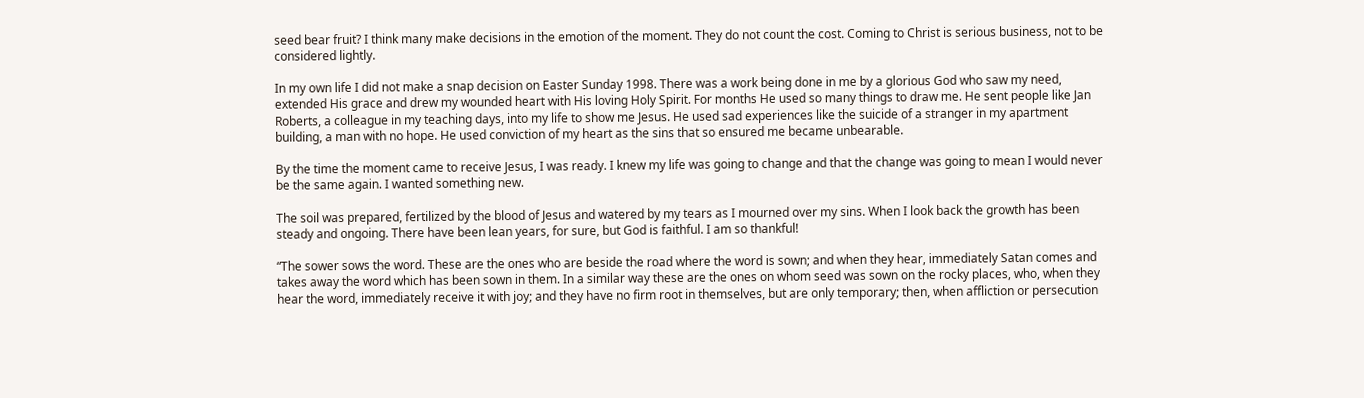seed bear fruit? I think many make decisions in the emotion of the moment. They do not count the cost. Coming to Christ is serious business, not to be considered lightly.

In my own life I did not make a snap decision on Easter Sunday 1998. There was a work being done in me by a glorious God who saw my need, extended His grace and drew my wounded heart with His loving Holy Spirit. For months He used so many things to draw me. He sent people like Jan Roberts, a colleague in my teaching days, into my life to show me Jesus. He used sad experiences like the suicide of a stranger in my apartment building, a man with no hope. He used conviction of my heart as the sins that so ensured me became unbearable.

By the time the moment came to receive Jesus, I was ready. I knew my life was going to change and that the change was going to mean I would never be the same again. I wanted something new.

The soil was prepared, fertilized by the blood of Jesus and watered by my tears as I mourned over my sins. When I look back the growth has been steady and ongoing. There have been lean years, for sure, but God is faithful. I am so thankful!

“The sower sows the word. These are the ones who are beside the road where the word is sown; and when they hear, immediately Satan comes and takes away the word which has been sown in them. In a similar way these are the ones on whom seed was sown on the rocky places, who, when they hear the word, immediately receive it with joy; and they have no firm root in themselves, but are only temporary; then, when affliction or persecution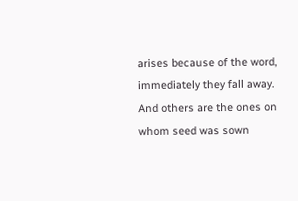arises because of the word, immediately they fall away. And others are the ones on whom seed was sown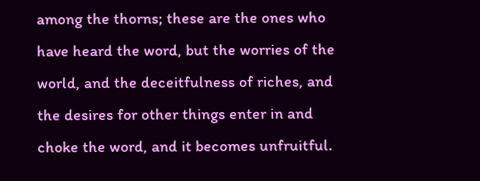among the thorns; these are the ones who have heard the word, but the worries of the world, and the deceitfulness of riches, and the desires for other things enter in and choke the word, and it becomes unfruitful.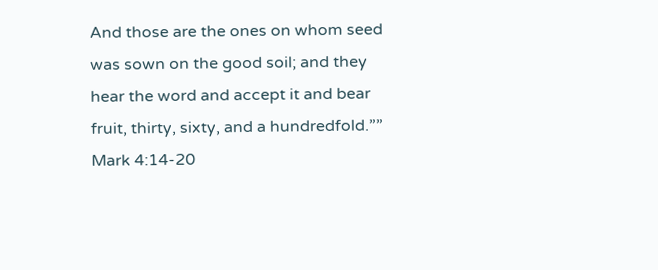And those are the ones on whom seed was sown on the good soil; and they hear the word and accept it and bear fruit, thirty, sixty, and a hundredfold.””
Mark 4:14-20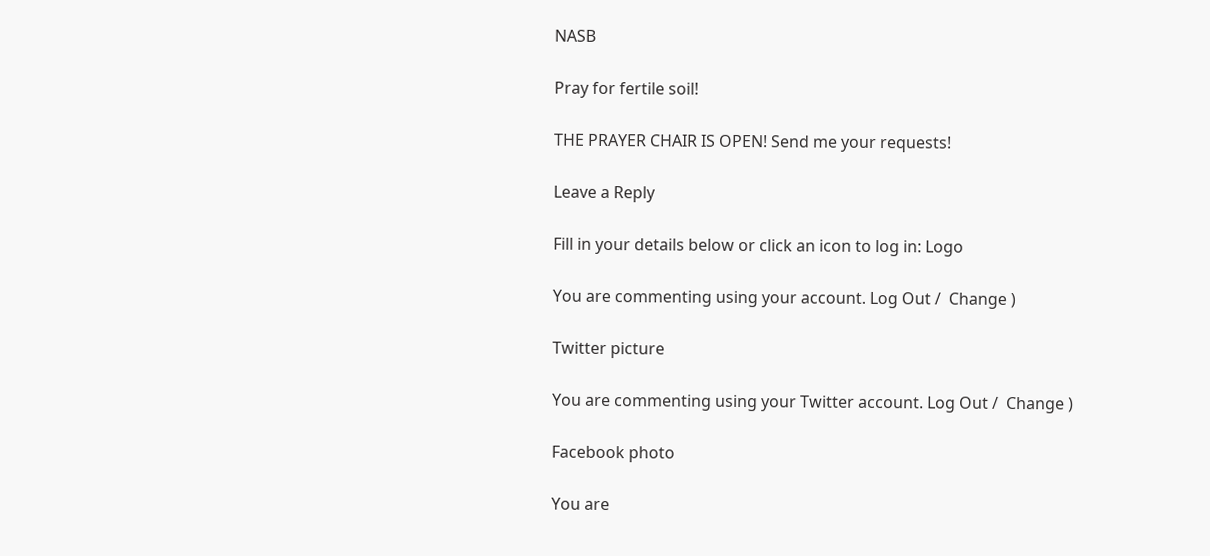NASB

Pray for fertile soil!

THE PRAYER CHAIR IS OPEN! Send me your requests!

Leave a Reply

Fill in your details below or click an icon to log in: Logo

You are commenting using your account. Log Out /  Change )

Twitter picture

You are commenting using your Twitter account. Log Out /  Change )

Facebook photo

You are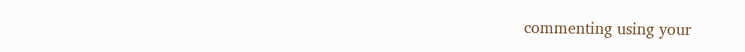commenting using your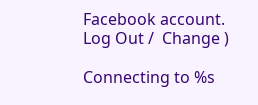Facebook account. Log Out /  Change )

Connecting to %s